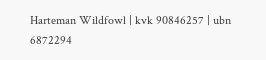Harteman Wildfowl | kvk 90846257 | ubn 6872294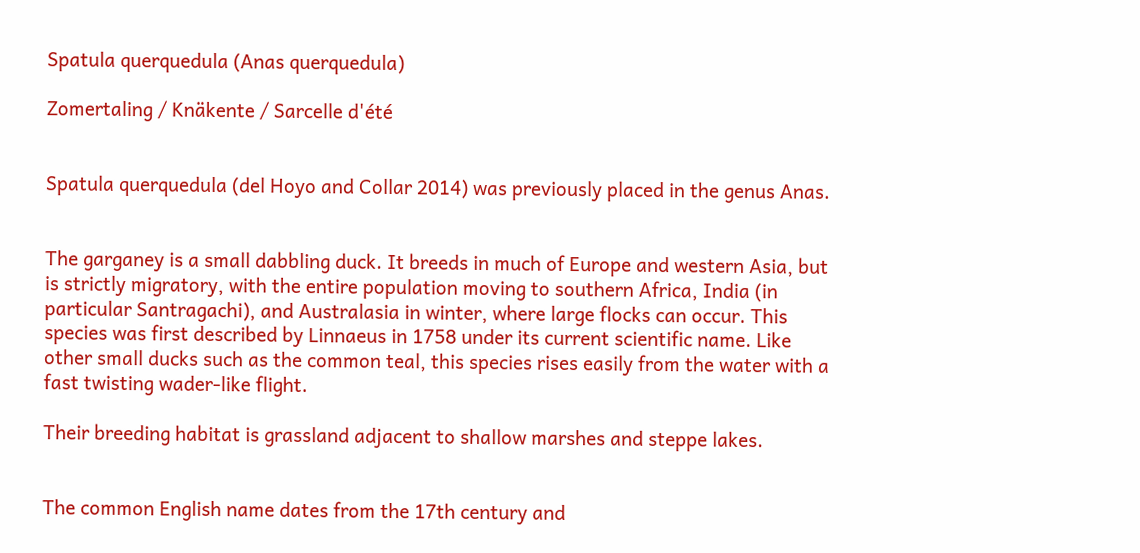Spatula querquedula (Anas querquedula)

Zomertaling / Knäkente / Sarcelle d'été


Spatula querquedula (del Hoyo and Collar 2014) was previously placed in the genus Anas.


The garganey is a small dabbling duck. It breeds in much of Europe and western Asia, but is strictly migratory, with the entire population moving to southern Africa, India (in particular Santragachi), and Australasia in winter, where large flocks can occur. This species was first described by Linnaeus in 1758 under its current scientific name. Like other small ducks such as the common teal, this species rises easily from the water with a fast twisting wader-like flight.

Their breeding habitat is grassland adjacent to shallow marshes and steppe lakes.


The common English name dates from the 17th century and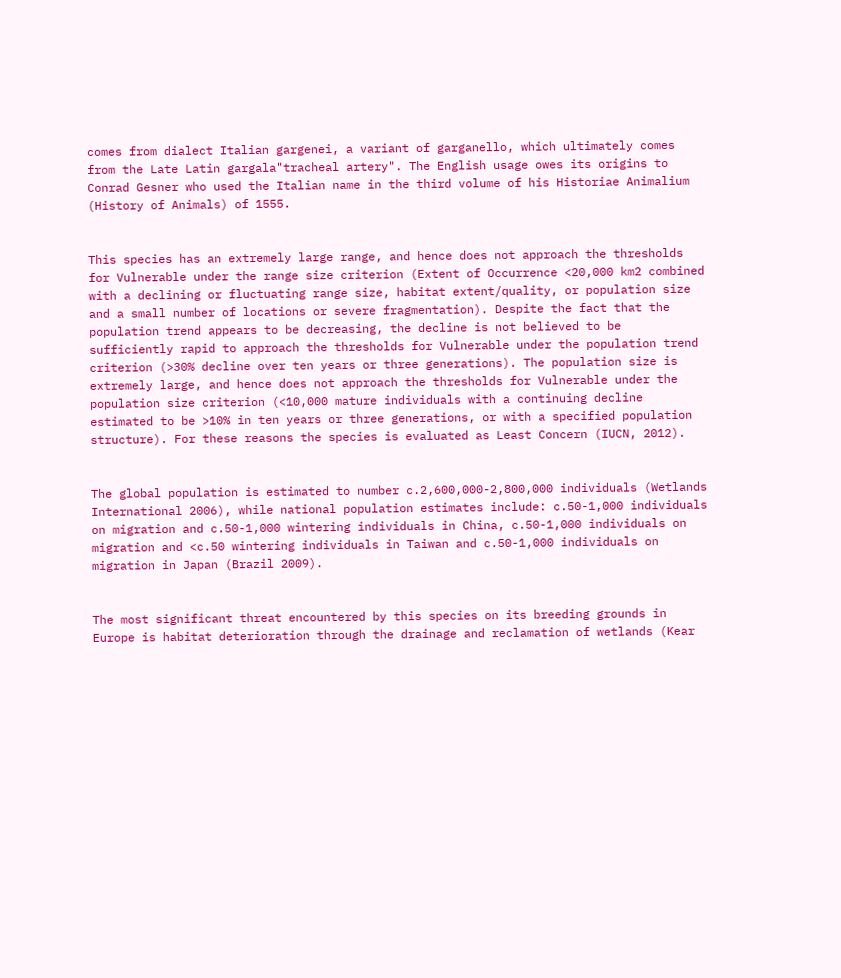comes from dialect Italian gargenei, a variant of garganello, which ultimately comes from the Late Latin gargala"tracheal artery". The English usage owes its origins to Conrad Gesner who used the Italian name in the third volume of his Historiae Animalium (History of Animals) of 1555.


This species has an extremely large range, and hence does not approach the thresholds for Vulnerable under the range size criterion (Extent of Occurrence <20,000 km2 combined with a declining or fluctuating range size, habitat extent/quality, or population size and a small number of locations or severe fragmentation). Despite the fact that the population trend appears to be decreasing, the decline is not believed to be sufficiently rapid to approach the thresholds for Vulnerable under the population trend criterion (>30% decline over ten years or three generations). The population size is extremely large, and hence does not approach the thresholds for Vulnerable under the population size criterion (<10,000 mature individuals with a continuing decline estimated to be >10% in ten years or three generations, or with a specified population structure). For these reasons the species is evaluated as Least Concern (IUCN, 2012).


The global population is estimated to number c.2,600,000-2,800,000 individuals (Wetlands International 2006), while national population estimates include: c.50-1,000 individuals on migration and c.50-1,000 wintering individuals in China, c.50-1,000 individuals on migration and <c.50 wintering individuals in Taiwan and c.50-1,000 individuals on migration in Japan (Brazil 2009).


The most significant threat encountered by this species on its breeding grounds in Europe is habitat deterioration through the drainage and reclamation of wetlands (Kear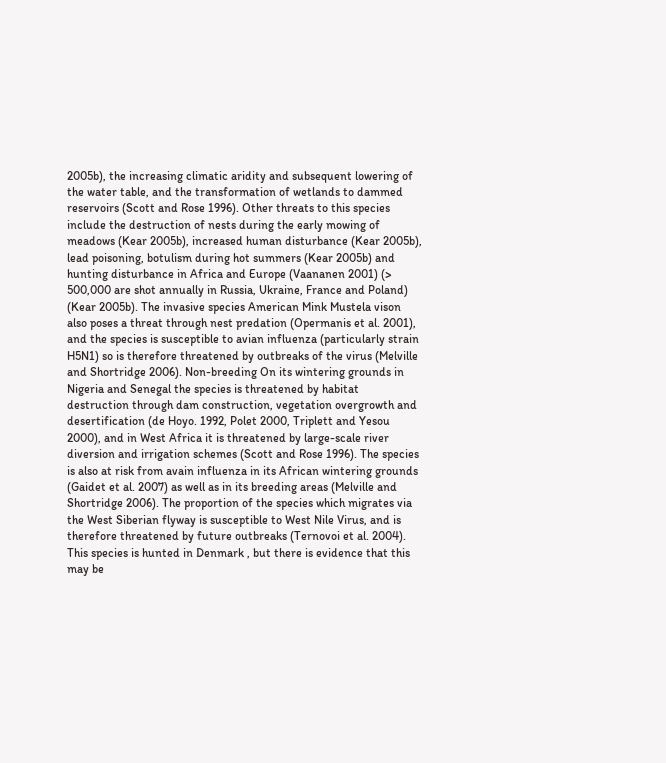2005b), the increasing climatic aridity and subsequent lowering of the water table, and the transformation of wetlands to dammed reservoirs (Scott and Rose 1996). Other threats to this species include the destruction of nests during the early mowing of meadows (Kear 2005b), increased human disturbance (Kear 2005b), lead poisoning, botulism during hot summers (Kear 2005b) and hunting disturbance in Africa and Europe (Vaananen 2001) (> 500,000 are shot annually in Russia, Ukraine, France and Poland) (Kear 2005b). The invasive species American Mink Mustela vison also poses a threat through nest predation (Opermanis et al. 2001), and the species is susceptible to avian influenza (particularly strain H5N1) so is therefore threatened by outbreaks of the virus (Melville and Shortridge 2006). Non-breeding On its wintering grounds in Nigeria and Senegal the species is threatened by habitat destruction through dam construction, vegetation overgrowth and desertification (de Hoyo. 1992, Polet 2000, Triplett and Yesou 2000), and in West Africa it is threatened by large-scale river diversion and irrigation schemes (Scott and Rose 1996). The species is also at risk from avain influenza in its African wintering grounds (Gaidet et al. 2007) as well as in its breeding areas (Melville and Shortridge 2006). The proportion of the species which migrates via the West Siberian flyway is susceptible to West Nile Virus, and is therefore threatened by future outbreaks (Ternovoi et al. 2004). This species is hunted in Denmark , but there is evidence that this may be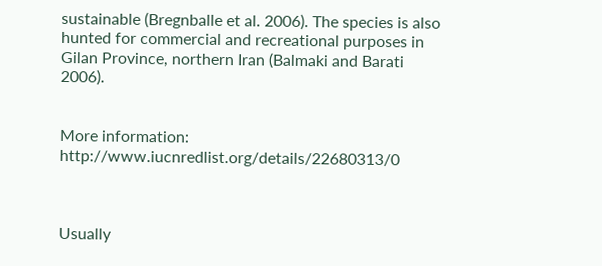sustainable (Bregnballe et al. 2006). The species is also hunted for commercial and recreational purposes in Gilan Province, northern Iran (Balmaki and Barati 2006).


More information: http://www.iucnredlist.org/details/22680313/0



Usually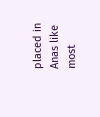placed in Anas like most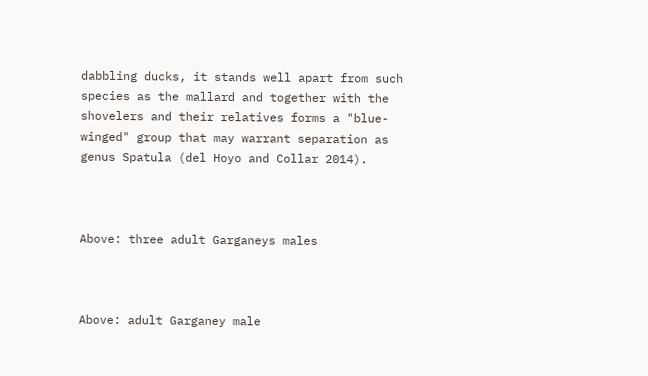dabbling ducks, it stands well apart from such species as the mallard and together with the shovelers and their relatives forms a "blue-winged" group that may warrant separation as genus Spatula (del Hoyo and Collar 2014).



Above: three adult Garganeys males



Above: adult Garganey male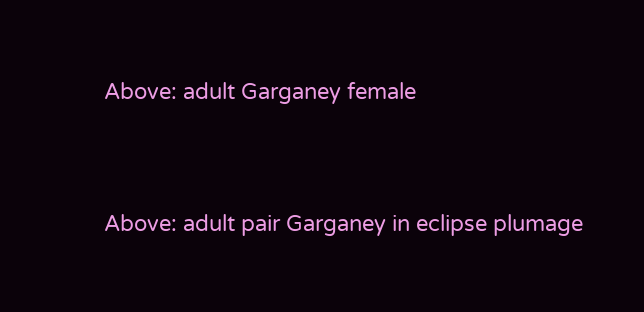Above: adult Garganey female



Above: adult pair Garganey in eclipse plumage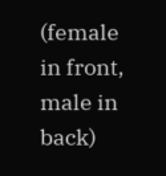(female in front, male in back)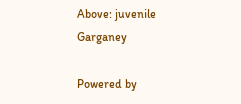Above: juvenile Garganey

Powered by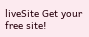liveSite Get your free site!